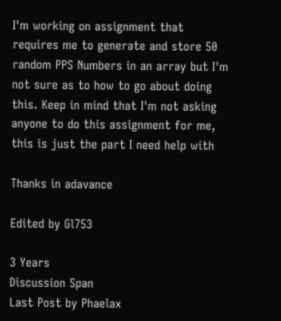I'm working on assignment that requires me to generate and store 50 random PPS Numbers in an array but I'm not sure as to how to go about doing this. Keep in mind that I'm not asking anyone to do this assignment for me, this is just the part I need help with

Thanks in adavance

Edited by Gl753

3 Years
Discussion Span
Last Post by Phaelax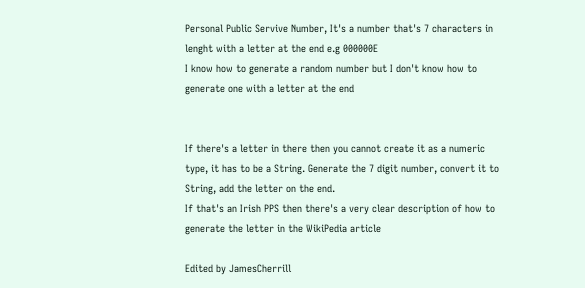Personal Public Servive Number, It's a number that's 7 characters in lenght with a letter at the end e.g 000000E
I know how to generate a random number but I don't know how to generate one with a letter at the end


If there's a letter in there then you cannot create it as a numeric type, it has to be a String. Generate the 7 digit number, convert it to String, add the letter on the end.
If that's an Irish PPS then there's a very clear description of how to generate the letter in the WikiPedia article

Edited by JamesCherrill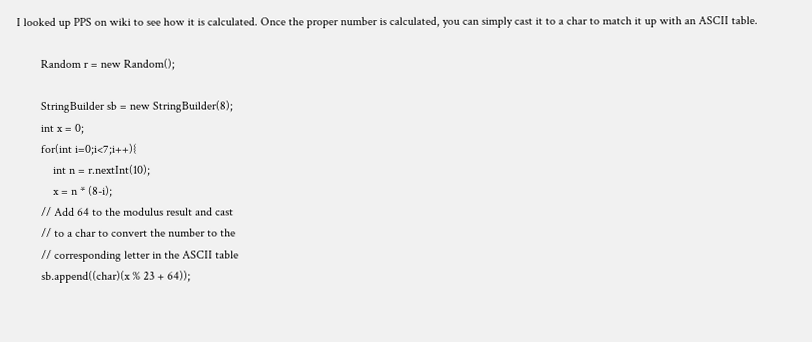I looked up PPS on wiki to see how it is calculated. Once the proper number is calculated, you can simply cast it to a char to match it up with an ASCII table.

        Random r = new Random();

        StringBuilder sb = new StringBuilder(8);
        int x = 0;
        for(int i=0;i<7;i++){
            int n = r.nextInt(10);
            x = n * (8-i);
        // Add 64 to the modulus result and cast
        // to a char to convert the number to the
        // corresponding letter in the ASCII table
        sb.append((char)(x % 23 + 64));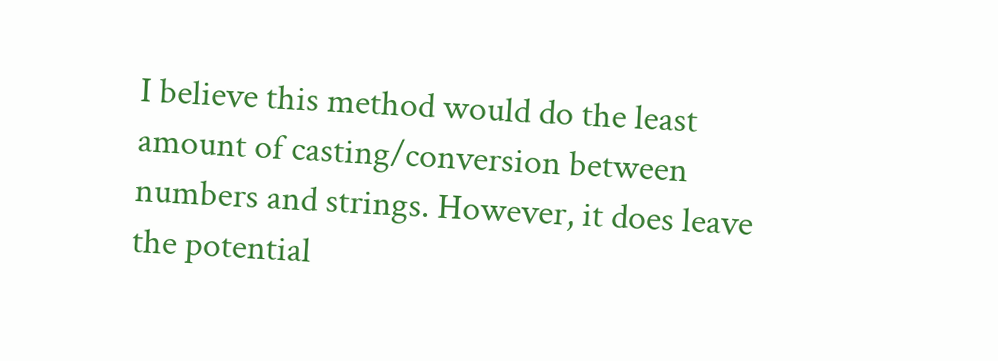I believe this method would do the least amount of casting/conversion between numbers and strings. However, it does leave the potential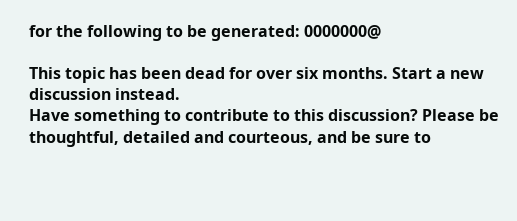for the following to be generated: 0000000@

This topic has been dead for over six months. Start a new discussion instead.
Have something to contribute to this discussion? Please be thoughtful, detailed and courteous, and be sure to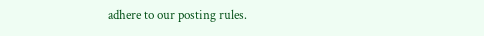adhere to our posting rules.